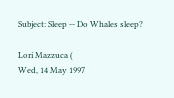Subject: Sleep -- Do Whales sleep?

Lori Mazzuca (
Wed, 14 May 1997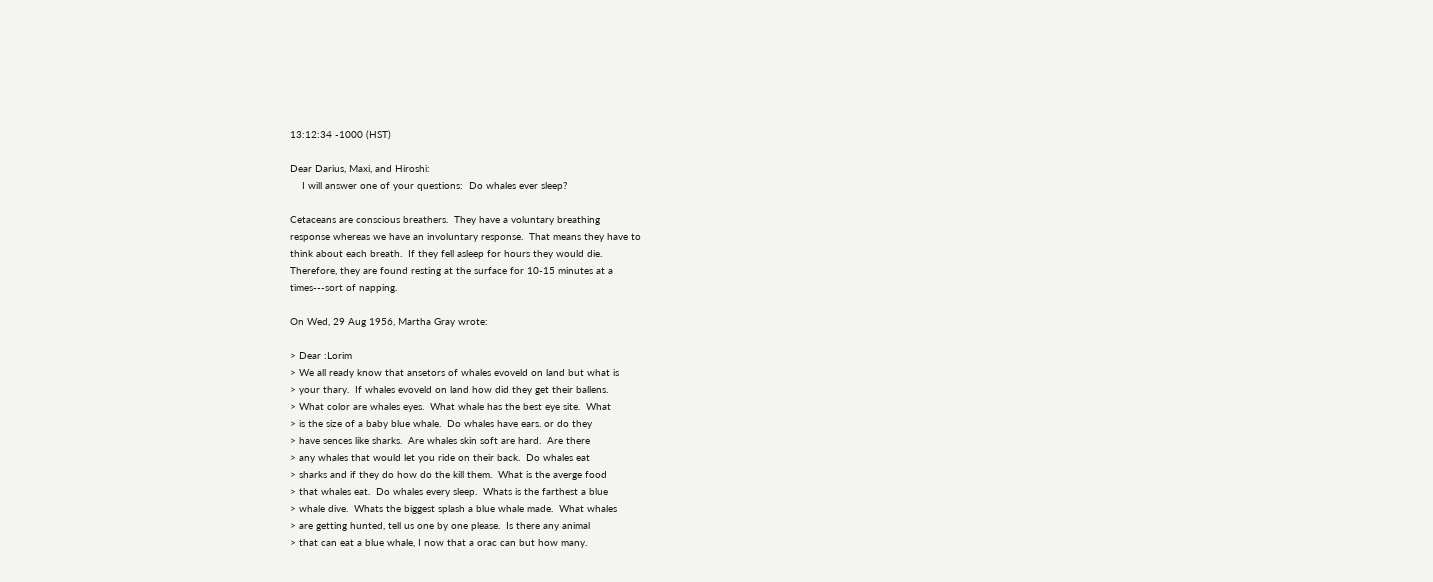13:12:34 -1000 (HST)

Dear Darius, Maxi, and Hiroshi:
    I will answer one of your questions:  Do whales ever sleep?

Cetaceans are conscious breathers.  They have a voluntary breathing
response whereas we have an involuntary response.  That means they have to
think about each breath.  If they fell asleep for hours they would die.
Therefore, they are found resting at the surface for 10-15 minutes at a
times---sort of napping.

On Wed, 29 Aug 1956, Martha Gray wrote:

> Dear :Lorim
> We all ready know that ansetors of whales evoveld on land but what is
> your thary.  If whales evoveld on land how did they get their ballens.
> What color are whales eyes.  What whale has the best eye site.  What
> is the size of a baby blue whale.  Do whales have ears. or do they
> have sences like sharks.  Are whales skin soft are hard.  Are there
> any whales that would let you ride on their back.  Do whales eat
> sharks and if they do how do the kill them.  What is the averge food
> that whales eat.  Do whales every sleep.  Whats is the farthest a blue
> whale dive.  Whats the biggest splash a blue whale made.  What whales
> are getting hunted, tell us one by one please.  Is there any animal
> that can eat a blue whale, I now that a orac can but how many.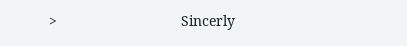>                               Sincerly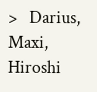>   Darius, Maxi, Hiroshi